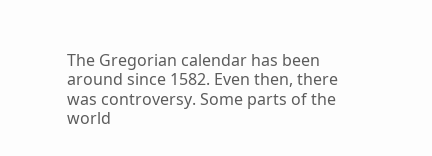The Gregorian calendar has been around since 1582. Even then, there was controversy. Some parts of the world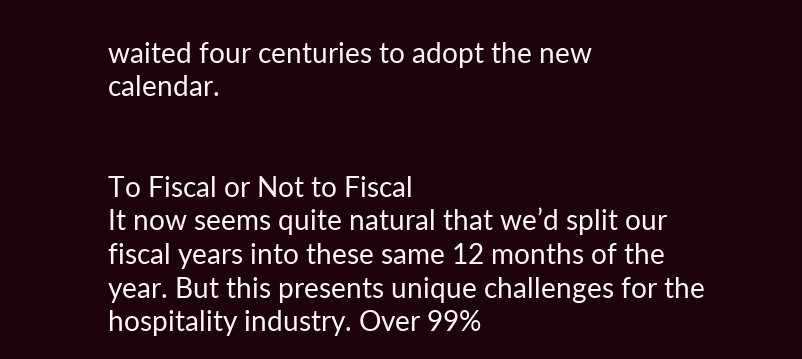waited four centuries to adopt the new calendar.


To Fiscal or Not to Fiscal
It now seems quite natural that we’d split our fiscal years into these same 12 months of the year. But this presents unique challenges for the hospitality industry. Over 99%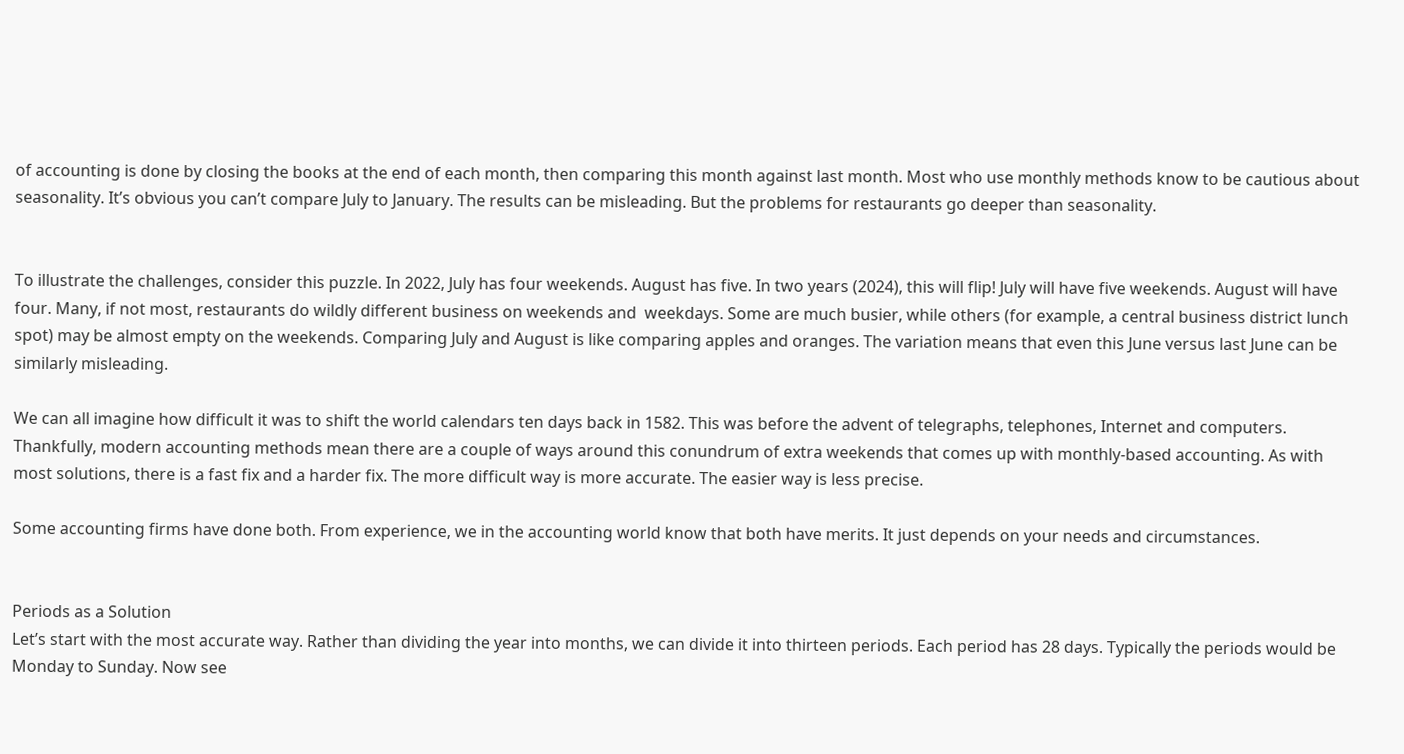of accounting is done by closing the books at the end of each month, then comparing this month against last month. Most who use monthly methods know to be cautious about seasonality. It’s obvious you can’t compare July to January. The results can be misleading. But the problems for restaurants go deeper than seasonality.


To illustrate the challenges, consider this puzzle. In 2022, July has four weekends. August has five. In two years (2024), this will flip! July will have five weekends. August will have four. Many, if not most, restaurants do wildly different business on weekends and  weekdays. Some are much busier, while others (for example, a central business district lunch spot) may be almost empty on the weekends. Comparing July and August is like comparing apples and oranges. The variation means that even this June versus last June can be similarly misleading.

We can all imagine how difficult it was to shift the world calendars ten days back in 1582. This was before the advent of telegraphs, telephones, Internet and computers. Thankfully, modern accounting methods mean there are a couple of ways around this conundrum of extra weekends that comes up with monthly-based accounting. As with most solutions, there is a fast fix and a harder fix. The more difficult way is more accurate. The easier way is less precise.

Some accounting firms have done both. From experience, we in the accounting world know that both have merits. It just depends on your needs and circumstances.


Periods as a Solution
Let’s start with the most accurate way. Rather than dividing the year into months, we can divide it into thirteen periods. Each period has 28 days. Typically the periods would be Monday to Sunday. Now see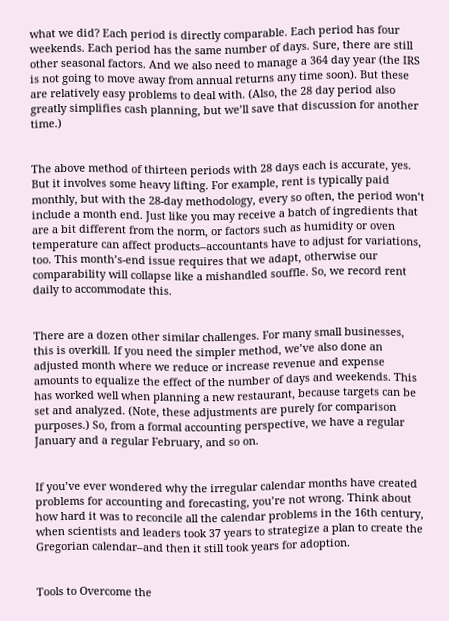what we did? Each period is directly comparable. Each period has four weekends. Each period has the same number of days. Sure, there are still other seasonal factors. And we also need to manage a 364 day year (the IRS is not going to move away from annual returns any time soon). But these are relatively easy problems to deal with. (Also, the 28 day period also greatly simplifies cash planning, but we’ll save that discussion for another time.)


The above method of thirteen periods with 28 days each is accurate, yes. But it involves some heavy lifting. For example, rent is typically paid monthly, but with the 28-day methodology, every so often, the period won’t include a month end. Just like you may receive a batch of ingredients that are a bit different from the norm, or factors such as humidity or oven temperature can affect products–accountants have to adjust for variations, too. This month’s-end issue requires that we adapt, otherwise our comparability will collapse like a mishandled souffle. So, we record rent daily to accommodate this.


There are a dozen other similar challenges. For many small businesses, this is overkill. If you need the simpler method, we’ve also done an adjusted month where we reduce or increase revenue and expense amounts to equalize the effect of the number of days and weekends. This has worked well when planning a new restaurant, because targets can be set and analyzed. (Note, these adjustments are purely for comparison purposes.) So, from a formal accounting perspective, we have a regular January and a regular February, and so on.


If you’ve ever wondered why the irregular calendar months have created problems for accounting and forecasting, you’re not wrong. Think about how hard it was to reconcile all the calendar problems in the 16th century, when scientists and leaders took 37 years to strategize a plan to create the Gregorian calendar–and then it still took years for adoption.


Tools to Overcome the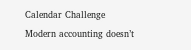Calendar Challenge
Modern accounting doesn’t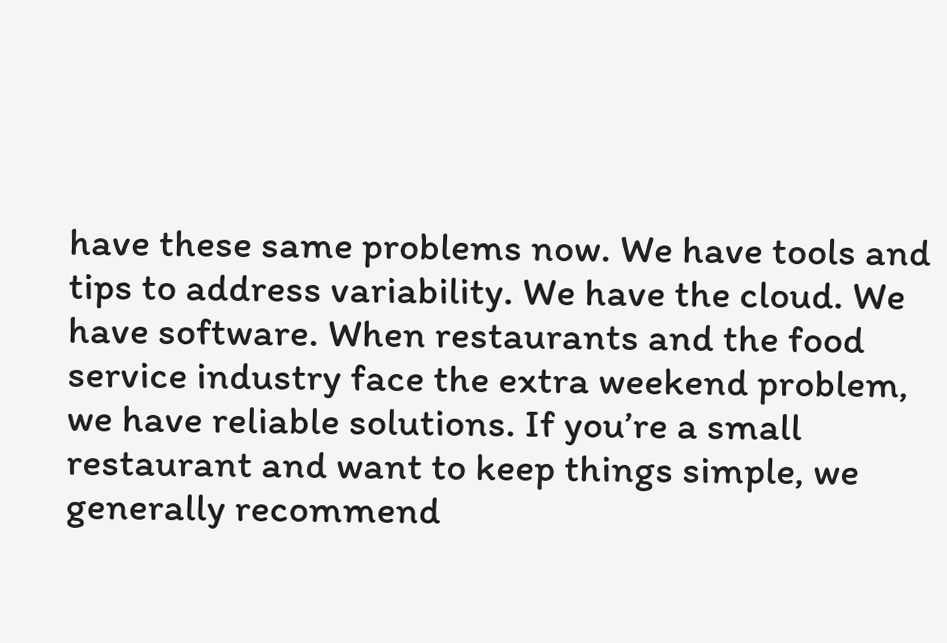have these same problems now. We have tools and tips to address variability. We have the cloud. We have software. When restaurants and the food service industry face the extra weekend problem, we have reliable solutions. If you’re a small restaurant and want to keep things simple, we generally recommend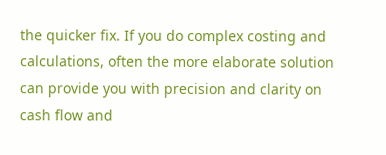the quicker fix. If you do complex costing and calculations, often the more elaborate solution can provide you with precision and clarity on cash flow and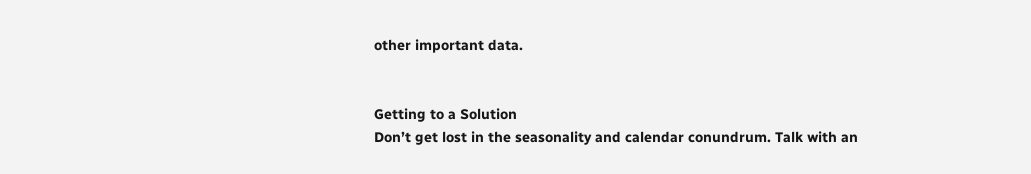other important data.


Getting to a Solution
Don’t get lost in the seasonality and calendar conundrum. Talk with an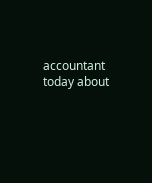accountant today about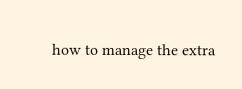how to manage the extra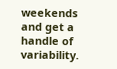weekends and get a handle of variability.